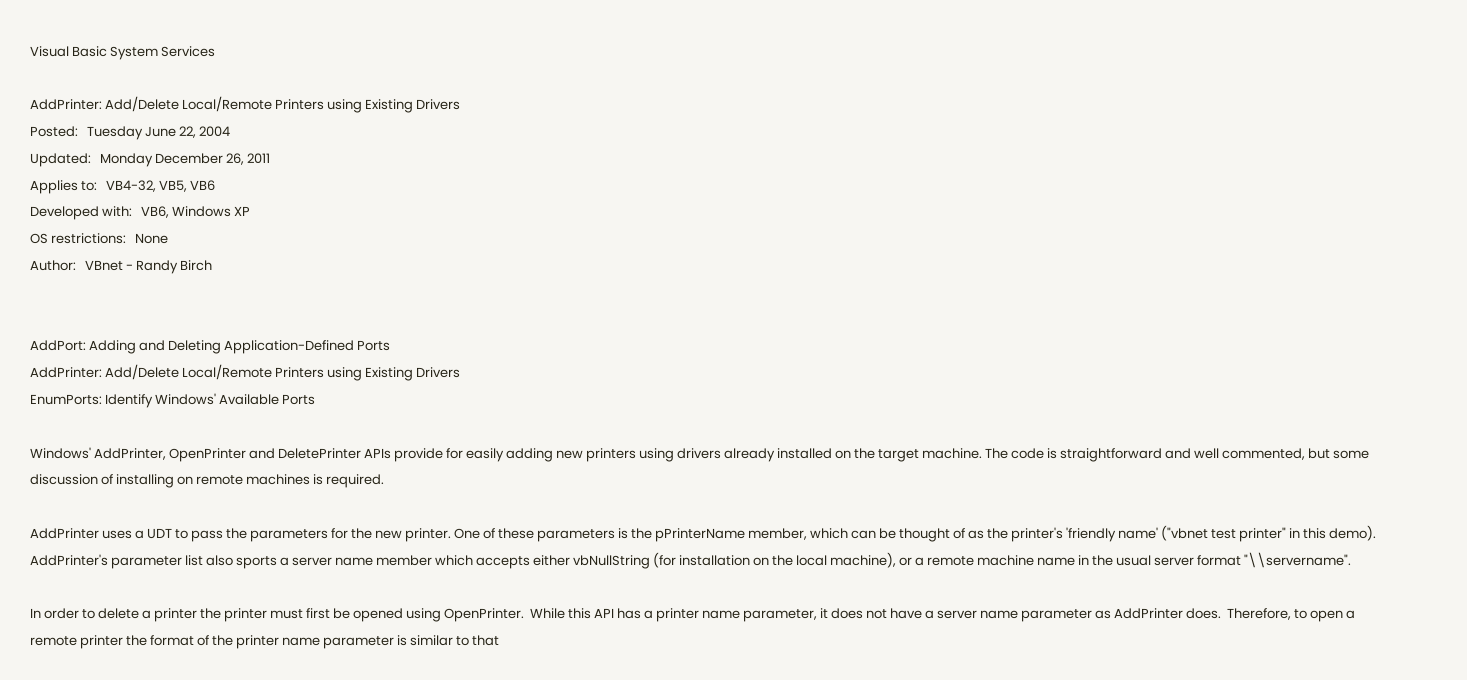Visual Basic System Services

AddPrinter: Add/Delete Local/Remote Printers using Existing Drivers
Posted:   Tuesday June 22, 2004
Updated:   Monday December 26, 2011
Applies to:   VB4-32, VB5, VB6
Developed with:   VB6, Windows XP
OS restrictions:   None
Author:   VBnet - Randy Birch


AddPort: Adding and Deleting Application-Defined Ports
AddPrinter: Add/Delete Local/Remote Printers using Existing Drivers
EnumPorts: Identify Windows' Available Ports

Windows' AddPrinter, OpenPrinter and DeletePrinter APIs provide for easily adding new printers using drivers already installed on the target machine. The code is straightforward and well commented, but some discussion of installing on remote machines is required.

AddPrinter uses a UDT to pass the parameters for the new printer. One of these parameters is the pPrinterName member, which can be thought of as the printer's 'friendly name' ("vbnet test printer" in this demo). AddPrinter's parameter list also sports a server name member which accepts either vbNullString (for installation on the local machine), or a remote machine name in the usual server format "\\servername".

In order to delete a printer the printer must first be opened using OpenPrinter.  While this API has a printer name parameter, it does not have a server name parameter as AddPrinter does.  Therefore, to open a remote printer the format of the printer name parameter is similar to that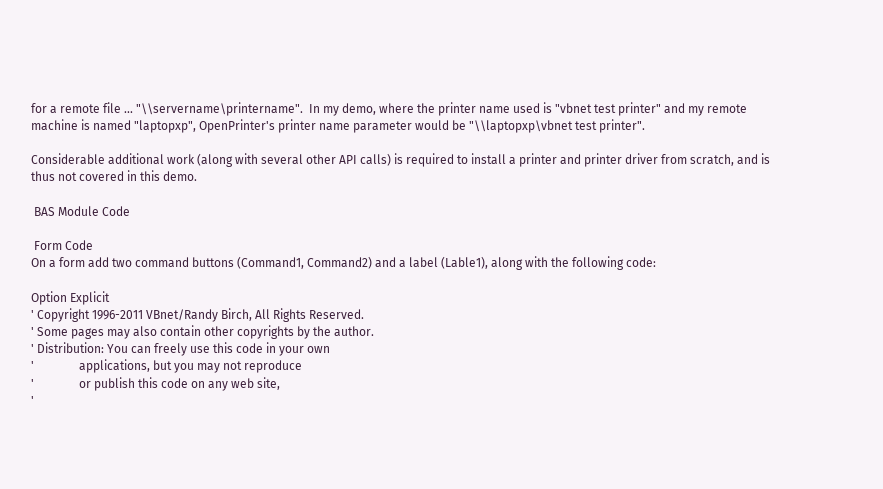for a remote file ... "\\servername\printername".  In my demo, where the printer name used is "vbnet test printer" and my remote machine is named "laptopxp", OpenPrinter's printer name parameter would be "\\laptopxp\vbnet test printer".

Considerable additional work (along with several other API calls) is required to install a printer and printer driver from scratch, and is thus not covered in this demo.

 BAS Module Code

 Form Code
On a form add two command buttons (Command1, Command2) and a label (Lable1), along with the following code:

Option Explicit
' Copyright 1996-2011 VBnet/Randy Birch, All Rights Reserved.
' Some pages may also contain other copyrights by the author.
' Distribution: You can freely use this code in your own
'               applications, but you may not reproduce
'               or publish this code on any web site,
'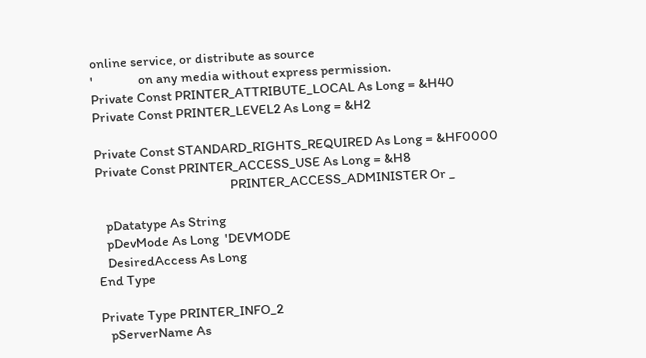online service, or distribute as source
'               on any media without express permission.
Private Const PRINTER_ATTRIBUTE_LOCAL As Long = &H40
Private Const PRINTER_LEVEL2 As Long = &H2

Private Const STANDARD_RIGHTS_REQUIRED As Long = &HF0000
Private Const PRINTER_ACCESS_USE As Long = &H8
                                             PRINTER_ACCESS_ADMINISTER Or _

   pDatatype As String
   pDevMode As Long  'DEVMODE
   DesiredAccess As Long
End Type

Private Type PRINTER_INFO_2
   pServerName As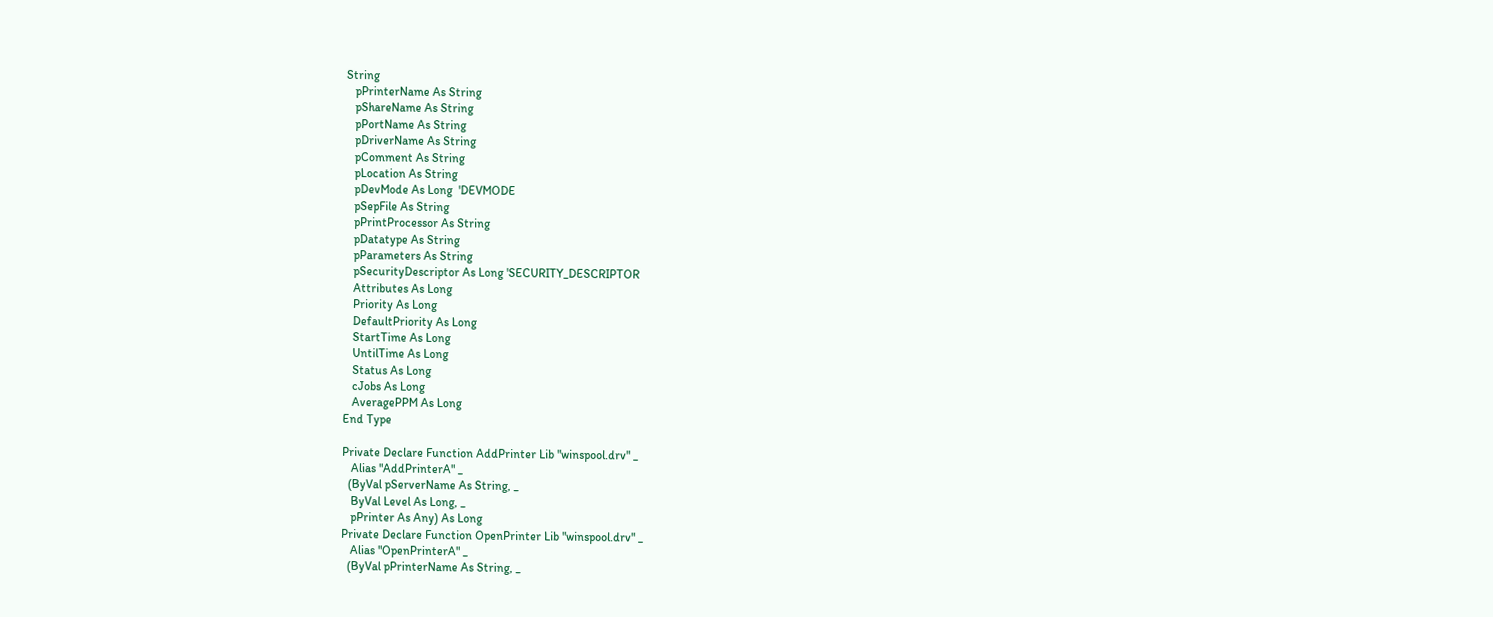String
   pPrinterName As String
   pShareName As String
   pPortName As String
   pDriverName As String
   pComment As String
   pLocation As String
   pDevMode As Long  'DEVMODE
   pSepFile As String
   pPrintProcessor As String
   pDatatype As String
   pParameters As String
   pSecurityDescriptor As Long 'SECURITY_DESCRIPTOR
   Attributes As Long
   Priority As Long
   DefaultPriority As Long
   StartTime As Long
   UntilTime As Long
   Status As Long
   cJobs As Long
   AveragePPM As Long
End Type

Private Declare Function AddPrinter Lib "winspool.drv" _
   Alias "AddPrinterA" _
  (ByVal pServerName As String, _
   ByVal Level As Long, _
   pPrinter As Any) As Long
Private Declare Function OpenPrinter Lib "winspool.drv" _
   Alias "OpenPrinterA" _
  (ByVal pPrinterName As String, _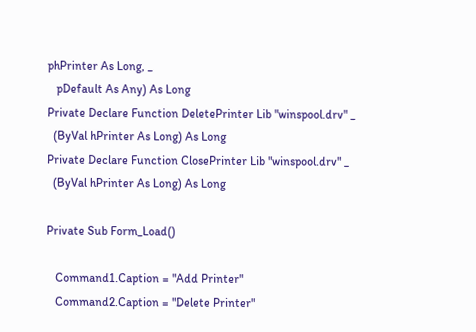phPrinter As Long, _
   pDefault As Any) As Long
Private Declare Function DeletePrinter Lib "winspool.drv" _
  (ByVal hPrinter As Long) As Long
Private Declare Function ClosePrinter Lib "winspool.drv" _
  (ByVal hPrinter As Long) As Long

Private Sub Form_Load()

   Command1.Caption = "Add Printer"
   Command2.Caption = "Delete Printer"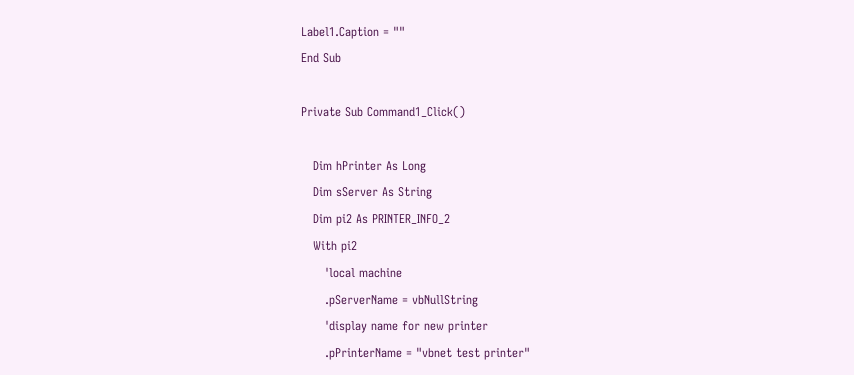Label1.Caption = ""
End Sub

Private Sub Command1_Click()

   Dim hPrinter As Long
   Dim sServer As String
   Dim pi2 As PRINTER_INFO_2
   With pi2
      'local machine
      .pServerName = vbNullString
      'display name for new printer
      .pPrinterName = "vbnet test printer"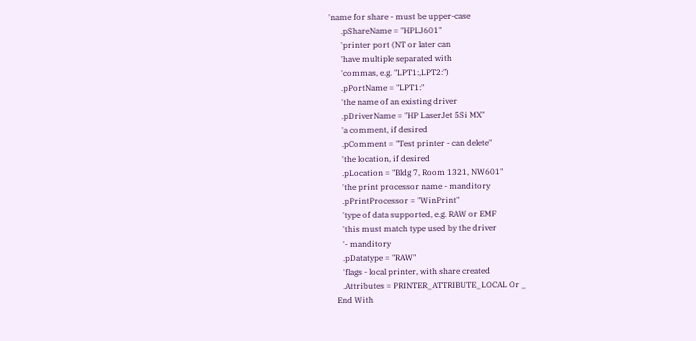'name for share - must be upper-case
      .pShareName = "HPLJ601"
      'printer port (NT or later can
      'have multiple separated with
      'commas, e.g. "LPT1:,LPT2:")
      .pPortName = "LPT1:"
      'the name of an existing driver
      .pDriverName = "HP LaserJet 5Si MX"
      'a comment, if desired
      .pComment = "Test printer - can delete"
      'the location, if desired
      .pLocation = "Bldg 7, Room 1321, NW601"
      'the print processor name - manditory
      .pPrintProcessor = "WinPrint"
      'type of data supported, e.g. RAW or EMF
      'this must match type used by the driver
      '- manditory
      .pDatatype = "RAW"
      'flags - local printer, with share created
      .Attributes = PRINTER_ATTRIBUTE_LOCAL Or _
   End With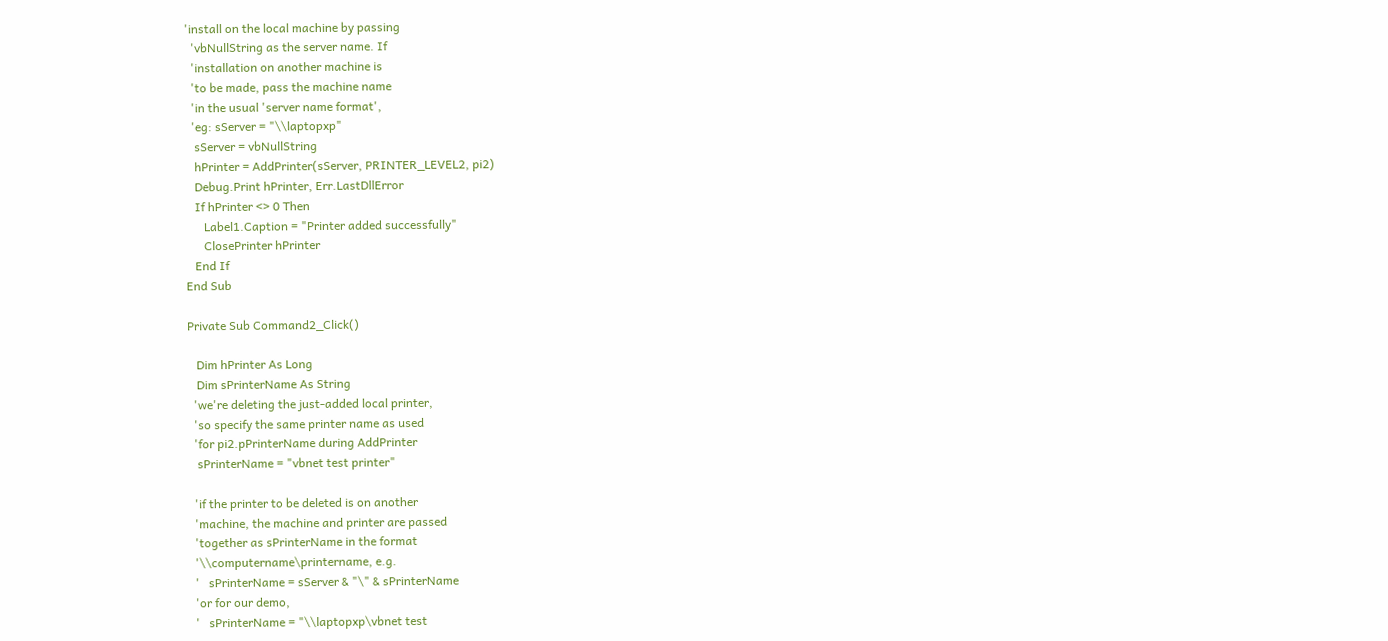'install on the local machine by passing
  'vbNullString as the server name. If
  'installation on another machine is
  'to be made, pass the machine name
  'in the usual 'server name format',
  'eg: sServer = "\\laptopxp"
   sServer = vbNullString
   hPrinter = AddPrinter(sServer, PRINTER_LEVEL2, pi2)
   Debug.Print hPrinter, Err.LastDllError
   If hPrinter <> 0 Then
      Label1.Caption = "Printer added successfully"
      ClosePrinter hPrinter
   End If
End Sub

Private Sub Command2_Click()

   Dim hPrinter As Long
   Dim sPrinterName As String
  'we're deleting the just-added local printer,
  'so specify the same printer name as used
  'for pi2.pPrinterName during AddPrinter
   sPrinterName = "vbnet test printer"

  'if the printer to be deleted is on another
  'machine, the machine and printer are passed
  'together as sPrinterName in the format
  '\\computername\printername, e.g.
  '   sPrinterName = sServer & "\" & sPrinterName
  'or for our demo,
  '   sPrinterName = "\\laptopxp\vbnet test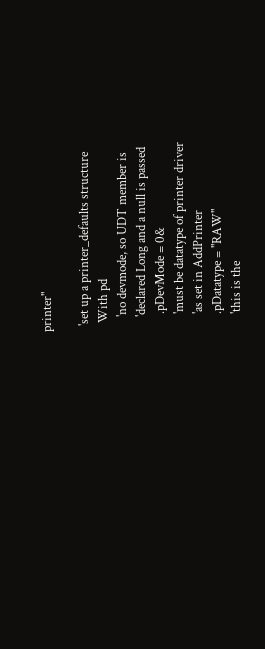printer"

  'set up a printer_defaults structure
   With pd
     'no devmode, so UDT member is
     'declared Long and a null is passed
      .pDevMode = 0&
      'must be datatype of printer driver
      'as set in AddPrinter
      .pDatatype = "RAW"
      'this is the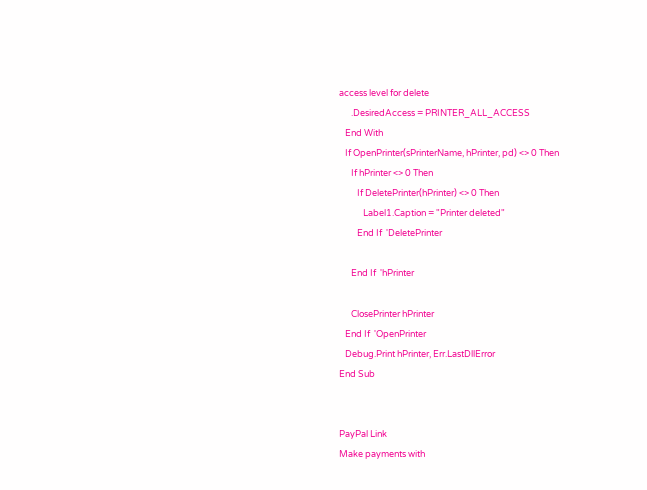access level for delete
      .DesiredAccess = PRINTER_ALL_ACCESS
   End With
   If OpenPrinter(sPrinterName, hPrinter, pd) <> 0 Then
      If hPrinter <> 0 Then
         If DeletePrinter(hPrinter) <> 0 Then
            Label1.Caption = "Printer deleted"
         End If  'DeletePrinter

      End If  'hPrinter

      ClosePrinter hPrinter
   End If  'OpenPrinter
   Debug.Print hPrinter, Err.LastDllError
End Sub


PayPal Link
Make payments with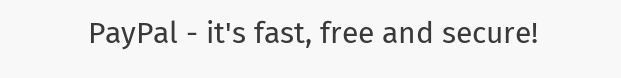PayPal - it's fast, free and secure!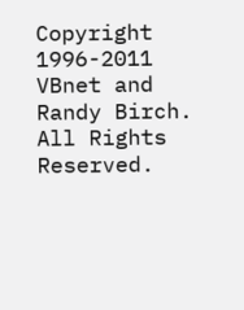Copyright 1996-2011 VBnet and Randy Birch. All Rights Reserved.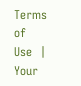Terms of Use  |  Your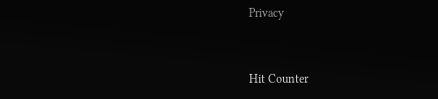Privacy


Hit Counter